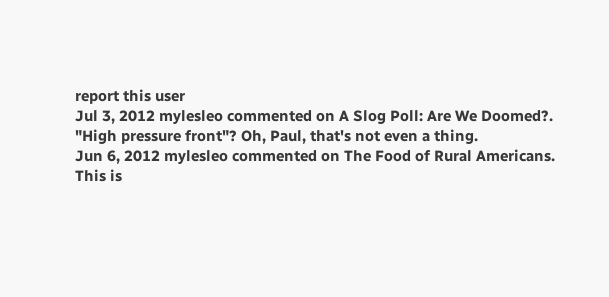report this user
Jul 3, 2012 mylesleo commented on A Slog Poll: Are We Doomed?.
"High pressure front"? Oh, Paul, that's not even a thing.
Jun 6, 2012 mylesleo commented on The Food of Rural Americans.
This is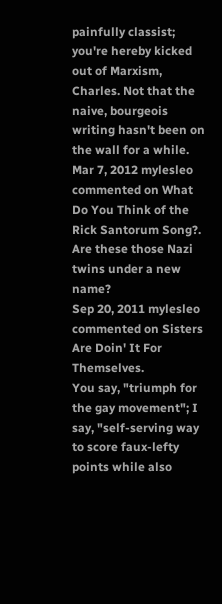painfully classist; you're hereby kicked out of Marxism, Charles. Not that the naive, bourgeois writing hasn't been on the wall for a while.
Mar 7, 2012 mylesleo commented on What Do You Think of the Rick Santorum Song?.
Are these those Nazi twins under a new name?
Sep 20, 2011 mylesleo commented on Sisters Are Doin' It For Themselves.
You say, "triumph for the gay movement"; I say, "self-serving way to score faux-lefty points while also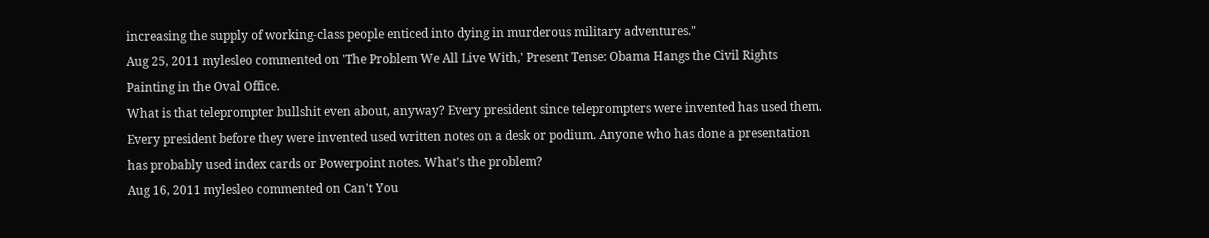increasing the supply of working-class people enticed into dying in murderous military adventures."
Aug 25, 2011 mylesleo commented on 'The Problem We All Live With,' Present Tense: Obama Hangs the Civil Rights Painting in the Oval Office.
What is that teleprompter bullshit even about, anyway? Every president since teleprompters were invented has used them. Every president before they were invented used written notes on a desk or podium. Anyone who has done a presentation has probably used index cards or Powerpoint notes. What's the problem?
Aug 16, 2011 mylesleo commented on Can't You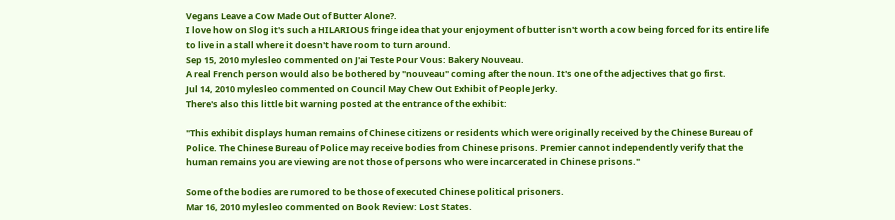Vegans Leave a Cow Made Out of Butter Alone?.
I love how on Slog it's such a HILARIOUS fringe idea that your enjoyment of butter isn't worth a cow being forced for its entire life to live in a stall where it doesn't have room to turn around.
Sep 15, 2010 mylesleo commented on J'ai Teste Pour Vous: Bakery Nouveau.
A real French person would also be bothered by "nouveau" coming after the noun. It's one of the adjectives that go first.
Jul 14, 2010 mylesleo commented on Council May Chew Out Exhibit of People Jerky.
There's also this little bit warning posted at the entrance of the exhibit:

"This exhibit displays human remains of Chinese citizens or residents which were originally received by the Chinese Bureau of Police. The Chinese Bureau of Police may receive bodies from Chinese prisons. Premier cannot independently verify that the human remains you are viewing are not those of persons who were incarcerated in Chinese prisons."

Some of the bodies are rumored to be those of executed Chinese political prisoners.
Mar 16, 2010 mylesleo commented on Book Review: Lost States.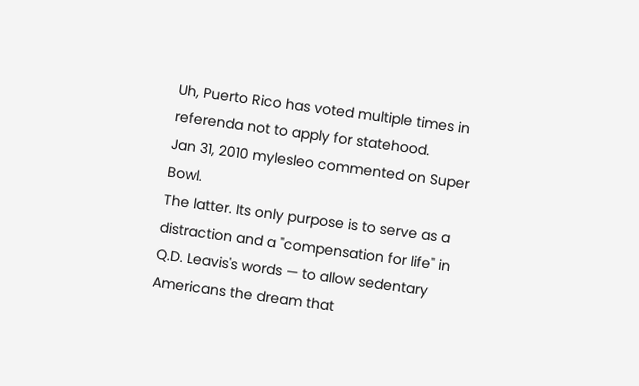Uh, Puerto Rico has voted multiple times in referenda not to apply for statehood.
Jan 31, 2010 mylesleo commented on Super Bowl.
The latter. Its only purpose is to serve as a distraction and a "compensation for life" in Q.D. Leavis's words — to allow sedentary Americans the dream that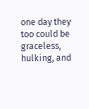one day they too could be graceless, hulking, and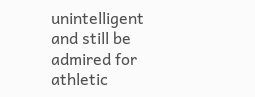unintelligent and still be admired for athletic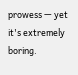prowess — yet it's extremely boring.